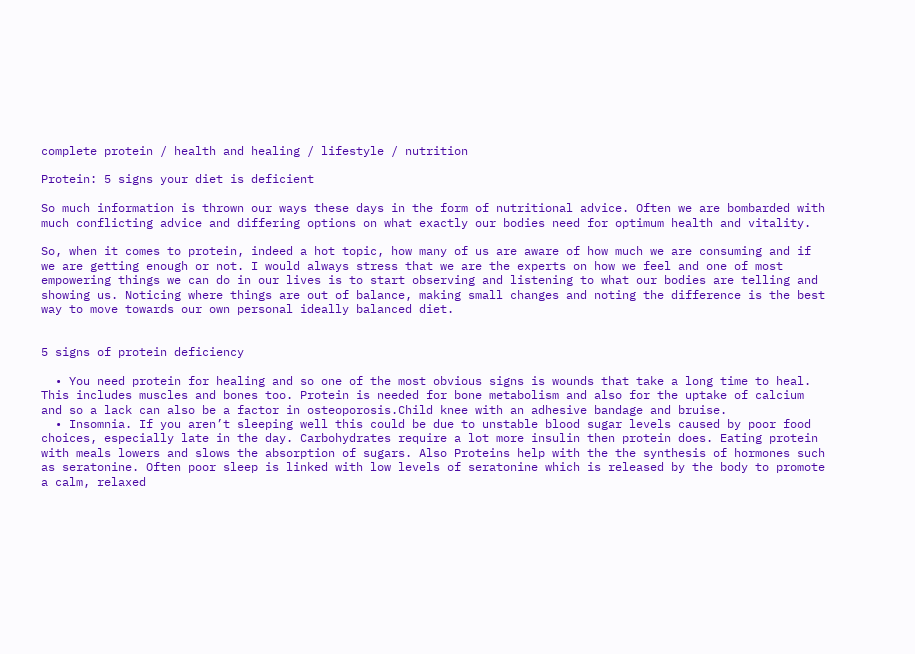complete protein / health and healing / lifestyle / nutrition

Protein: 5 signs your diet is deficient

So much information is thrown our ways these days in the form of nutritional advice. Often we are bombarded with much conflicting advice and differing options on what exactly our bodies need for optimum health and vitality.

So, when it comes to protein, indeed a hot topic, how many of us are aware of how much we are consuming and if we are getting enough or not. I would always stress that we are the experts on how we feel and one of most empowering things we can do in our lives is to start observing and listening to what our bodies are telling and showing us. Noticing where things are out of balance, making small changes and noting the difference is the best way to move towards our own personal ideally balanced diet.


5 signs of protein deficiency

  • You need protein for healing and so one of the most obvious signs is wounds that take a long time to heal. This includes muscles and bones too. Protein is needed for bone metabolism and also for the uptake of calcium and so a lack can also be a factor in osteoporosis.Child knee with an adhesive bandage and bruise.
  • Insomnia. If you aren’t sleeping well this could be due to unstable blood sugar levels caused by poor food choices, especially late in the day. Carbohydrates require a lot more insulin then protein does. Eating protein with meals lowers and slows the absorption of sugars. Also Proteins help with the the synthesis of hormones such as seratonine. Often poor sleep is linked with low levels of seratonine which is released by the body to promote a calm, relaxed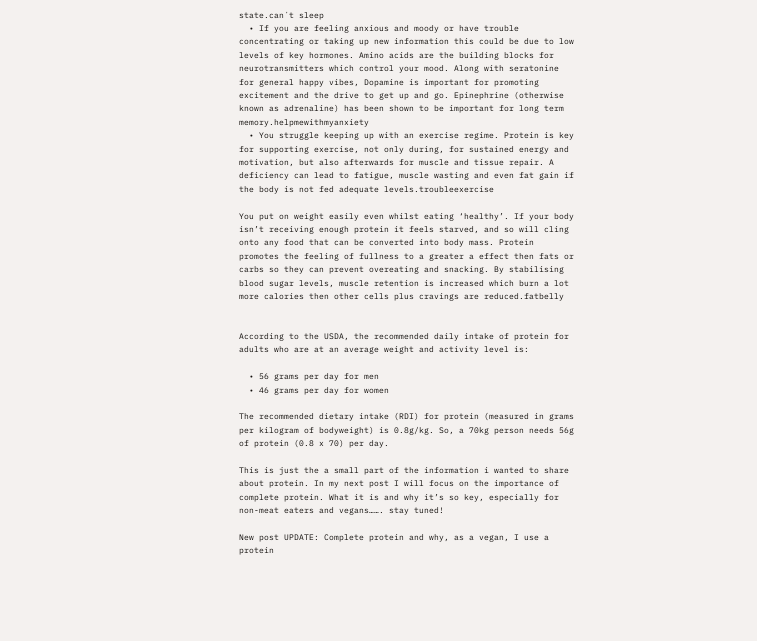state.can´t sleep
  • If you are feeling anxious and moody or have trouble concentrating or taking up new information this could be due to low levels of key hormones. Amino acids are the building blocks for neurotransmitters which control your mood. Along with seratonine for general happy vibes, Dopamine is important for promoting excitement and the drive to get up and go. Epinephrine (otherwise known as adrenaline) has been shown to be important for long term memory.helpmewithmyanxiety
  • You struggle keeping up with an exercise regime. Protein is key for supporting exercise, not only during, for sustained energy and motivation, but also afterwards for muscle and tissue repair. A deficiency can lead to fatigue, muscle wasting and even fat gain if the body is not fed adequate levels.troubleexercise

You put on weight easily even whilst eating ‘healthy’. If your body isn’t receiving enough protein it feels starved, and so will cling onto any food that can be converted into body mass. Protein promotes the feeling of fullness to a greater a effect then fats or carbs so they can prevent overeating and snacking. By stabilising blood sugar levels, muscle retention is increased which burn a lot more calories then other cells plus cravings are reduced.fatbelly


According to the USDA, the recommended daily intake of protein for adults who are at an average weight and activity level is:

  • 56 grams per day for men
  • 46 grams per day for women

The recommended dietary intake (RDI) for protein (measured in grams per kilogram of bodyweight) is 0.8g/kg. So, a 70kg person needs 56g of protein (0.8 x 70) per day.

This is just the a small part of the information i wanted to share about protein. In my next post I will focus on the importance of complete protein. What it is and why it’s so key, especially for non-meat eaters and vegans……. stay tuned!

New post UPDATE: Complete protein and why, as a vegan, I use a protein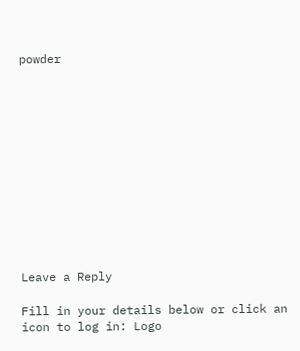powder












Leave a Reply

Fill in your details below or click an icon to log in: Logo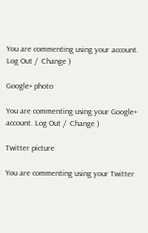You are commenting using your account. Log Out /  Change )

Google+ photo

You are commenting using your Google+ account. Log Out /  Change )

Twitter picture

You are commenting using your Twitter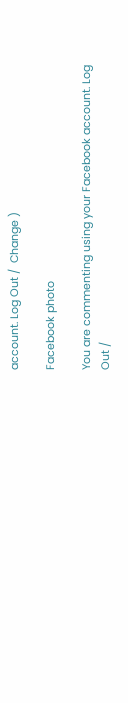account. Log Out /  Change )

Facebook photo

You are commenting using your Facebook account. Log Out /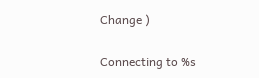Change )

Connecting to %s